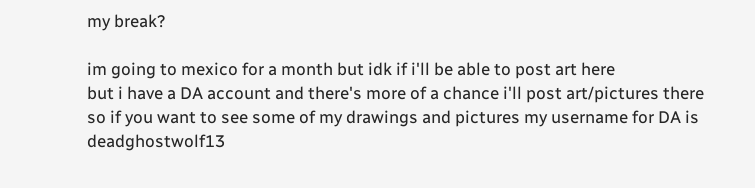my break?

im going to mexico for a month but idk if i'll be able to post art here
but i have a DA account and there's more of a chance i'll post art/pictures there
so if you want to see some of my drawings and pictures my username for DA is deadghostwolf13